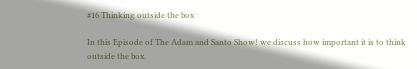#16 Thinking outside the box

In this Episode of The Adam and Santo Show! we discuss how important it is to think outside the box.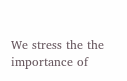We stress the the importance of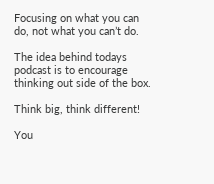Focusing on what you can do, not what you can’t do.

The idea behind todays podcast is to encourage thinking out side of the box.

Think big, think different!

You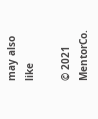may also like

© 2021 MentorCo.